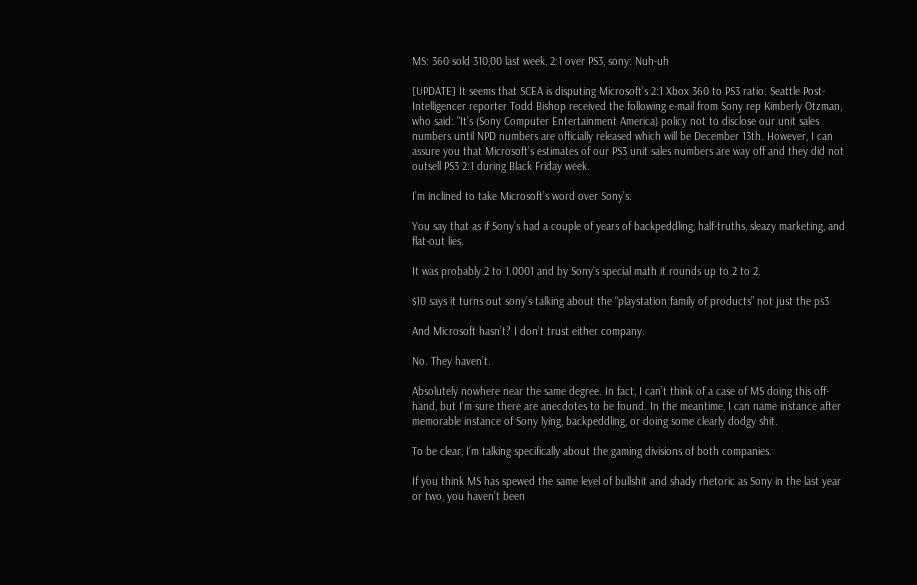MS: 360 sold 310,00 last week, 2:1 over PS3, sony: Nuh-uh

[UPDATE] It seems that SCEA is disputing Microsoft’s 2:1 Xbox 360 to PS3 ratio. Seattle Post-Intelligencer reporter Todd Bishop received the following e-mail from Sony rep Kimberly Otzman, who said: "It’s (Sony Computer Entertainment America) policy not to disclose our unit sales numbers until NPD numbers are officially released which will be December 13th. However, I can assure you that Microsoft’s estimates of our PS3 unit sales numbers are way off and they did not outsell PS3 2:1 during Black Friday week.

I’m inclined to take Microsoft’s word over Sony’s.

You say that as if Sony’s had a couple of years of backpeddling, half-truths, sleazy marketing, and flat-out lies.

It was probably 2 to 1.0001 and by Sony’s special math it rounds up to 2 to 2.

$10 says it turns out sony’s talking about the “playstation family of products” not just the ps3

And Microsoft hasn’t? I don’t trust either company.

No. They haven’t.

Absolutely nowhere near the same degree. In fact, I can’t think of a case of MS doing this off-hand, but I’m sure there are anecdotes to be found. In the meantime, I can name instance after memorable instance of Sony lying, backpeddling, or doing some clearly dodgy shit.

To be clear, I’m talking specifically about the gaming divisions of both companies.

If you think MS has spewed the same level of bullshit and shady rhetoric as Sony in the last year or two, you haven’t been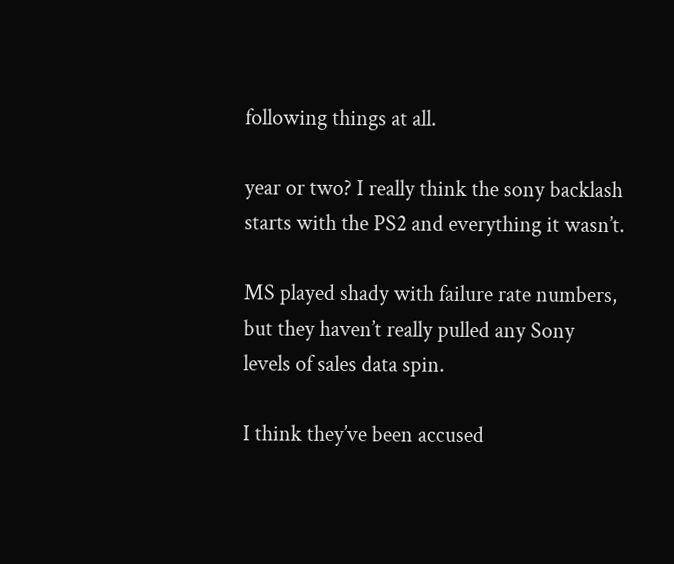following things at all.

year or two? I really think the sony backlash starts with the PS2 and everything it wasn’t.

MS played shady with failure rate numbers, but they haven’t really pulled any Sony levels of sales data spin.

I think they’ve been accused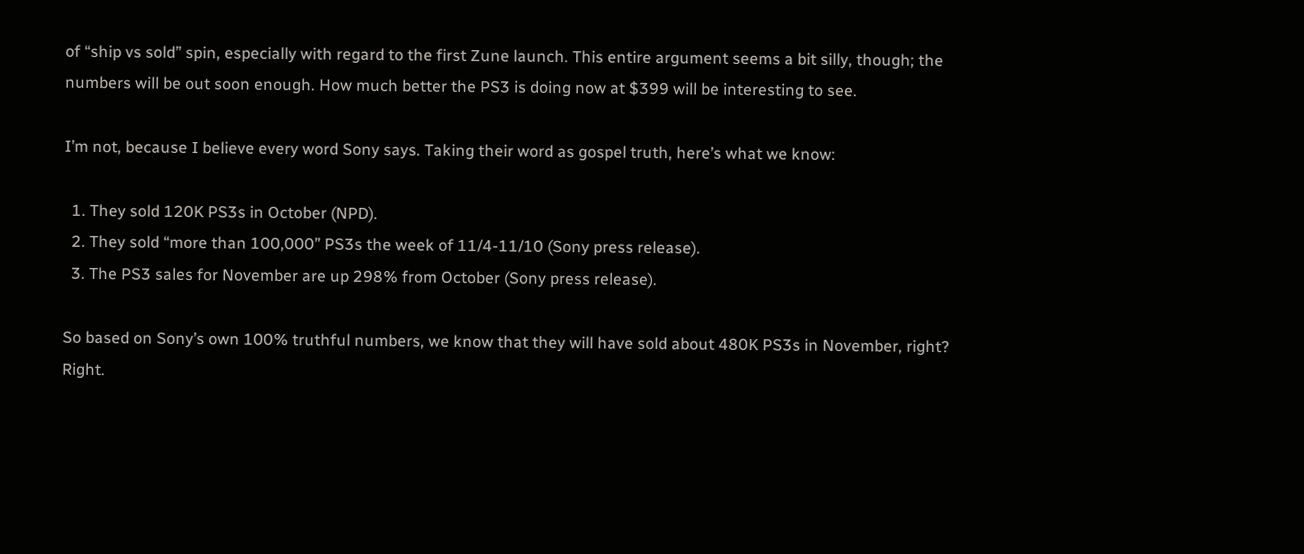of “ship vs sold” spin, especially with regard to the first Zune launch. This entire argument seems a bit silly, though; the numbers will be out soon enough. How much better the PS3 is doing now at $399 will be interesting to see.

I’m not, because I believe every word Sony says. Taking their word as gospel truth, here’s what we know:

  1. They sold 120K PS3s in October (NPD).
  2. They sold “more than 100,000” PS3s the week of 11/4-11/10 (Sony press release).
  3. The PS3 sales for November are up 298% from October (Sony press release).

So based on Sony’s own 100% truthful numbers, we know that they will have sold about 480K PS3s in November, right? Right.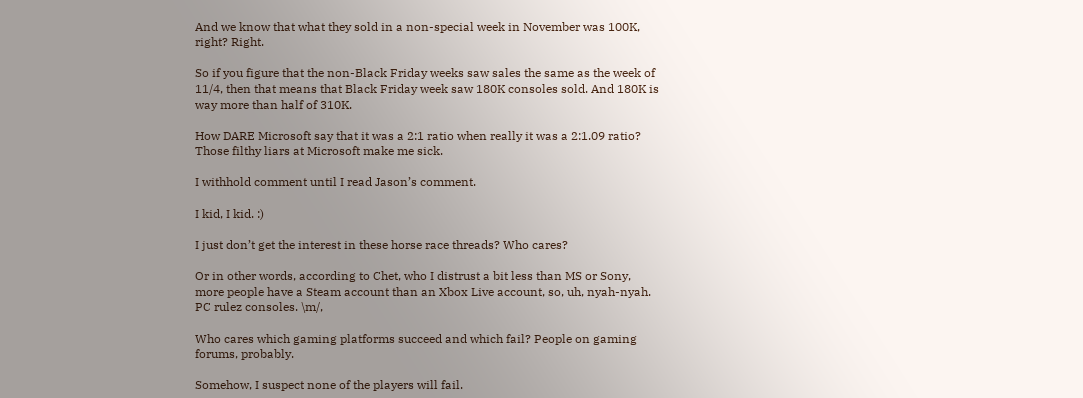And we know that what they sold in a non-special week in November was 100K, right? Right.

So if you figure that the non-Black Friday weeks saw sales the same as the week of 11/4, then that means that Black Friday week saw 180K consoles sold. And 180K is way more than half of 310K.

How DARE Microsoft say that it was a 2:1 ratio when really it was a 2:1.09 ratio? Those filthy liars at Microsoft make me sick.

I withhold comment until I read Jason’s comment.

I kid, I kid. :)

I just don’t get the interest in these horse race threads? Who cares?

Or in other words, according to Chet, who I distrust a bit less than MS or Sony, more people have a Steam account than an Xbox Live account, so, uh, nyah-nyah. PC rulez consoles. \m/,

Who cares which gaming platforms succeed and which fail? People on gaming forums, probably.

Somehow, I suspect none of the players will fail.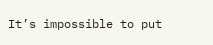It’s impossible to put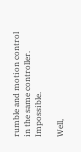rumble and motion control in the same controller. Impossible.

Well,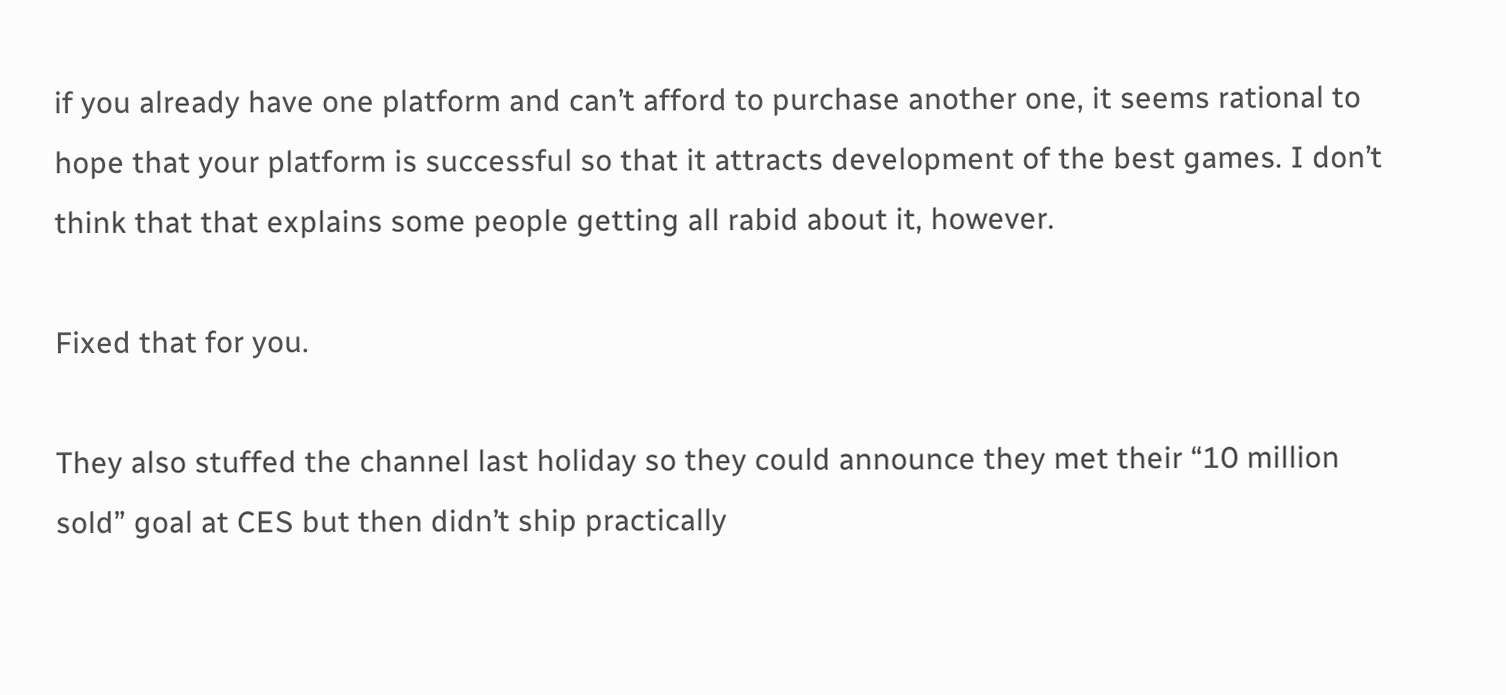if you already have one platform and can’t afford to purchase another one, it seems rational to hope that your platform is successful so that it attracts development of the best games. I don’t think that that explains some people getting all rabid about it, however.

Fixed that for you.

They also stuffed the channel last holiday so they could announce they met their “10 million sold” goal at CES but then didn’t ship practically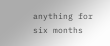anything for six months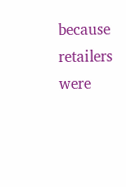because retailers were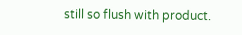still so flush with product.